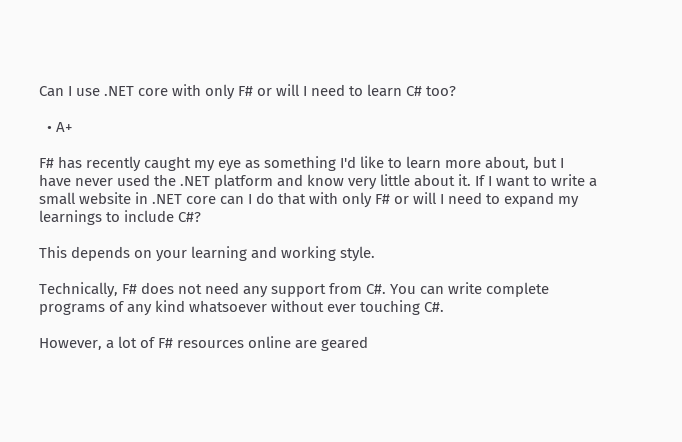Can I use .NET core with only F# or will I need to learn C# too?

  • A+

F# has recently caught my eye as something I'd like to learn more about, but I have never used the .NET platform and know very little about it. If I want to write a small website in .NET core can I do that with only F# or will I need to expand my learnings to include C#?

This depends on your learning and working style.

Technically, F# does not need any support from C#. You can write complete programs of any kind whatsoever without ever touching C#.

However, a lot of F# resources online are geared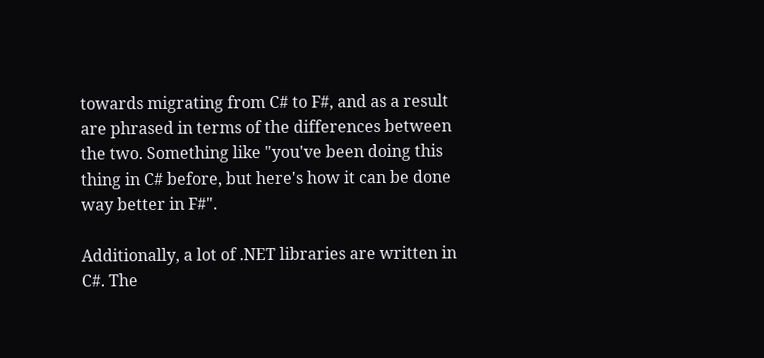towards migrating from C# to F#, and as a result are phrased in terms of the differences between the two. Something like "you've been doing this thing in C# before, but here's how it can be done way better in F#".

Additionally, a lot of .NET libraries are written in C#. The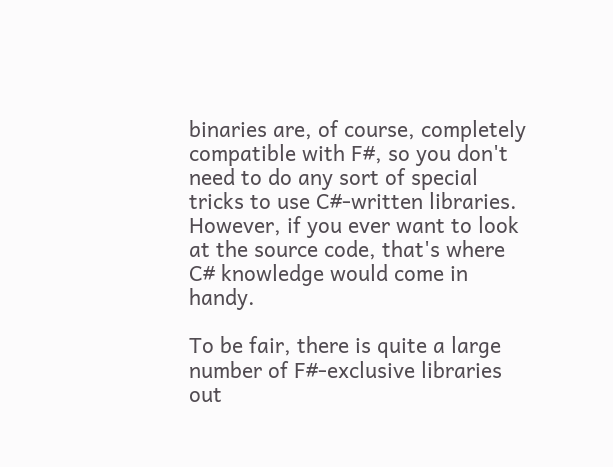binaries are, of course, completely compatible with F#, so you don't need to do any sort of special tricks to use C#-written libraries. However, if you ever want to look at the source code, that's where C# knowledge would come in handy.

To be fair, there is quite a large number of F#-exclusive libraries out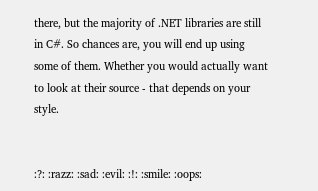there, but the majority of .NET libraries are still in C#. So chances are, you will end up using some of them. Whether you would actually want to look at their source - that depends on your style.


:?: :razz: :sad: :evil: :!: :smile: :oops: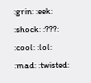:grin: :eek: :shock: :???: :cool: :lol: :mad: :twisted: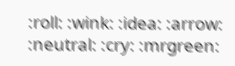:roll: :wink: :idea: :arrow: :neutral: :cry: :mrgreen: